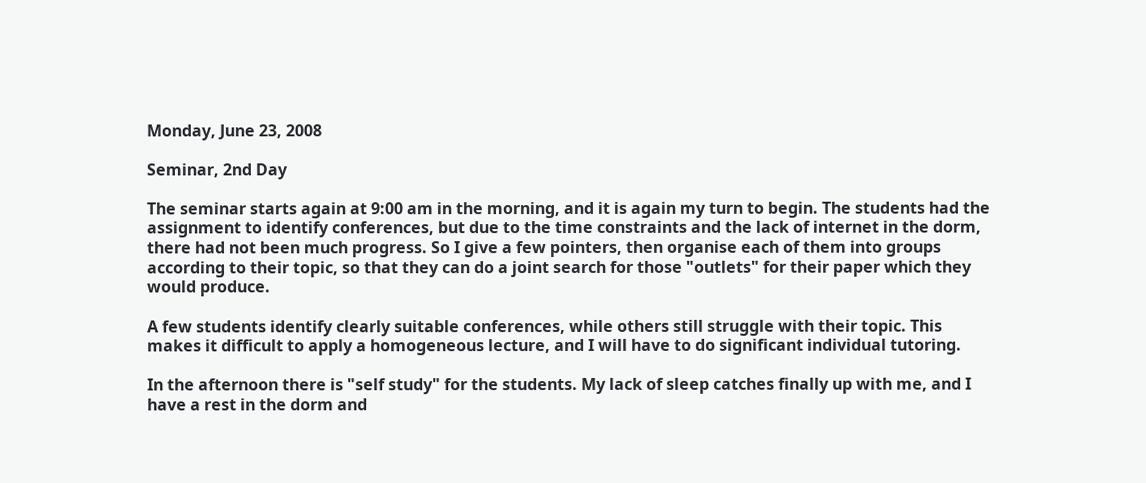Monday, June 23, 2008

Seminar, 2nd Day

The seminar starts again at 9:00 am in the morning, and it is again my turn to begin. The students had the assignment to identify conferences, but due to the time constraints and the lack of internet in the dorm, there had not been much progress. So I give a few pointers, then organise each of them into groups according to their topic, so that they can do a joint search for those "outlets" for their paper which they would produce.

A few students identify clearly suitable conferences, while others still struggle with their topic. This makes it difficult to apply a homogeneous lecture, and I will have to do significant individual tutoring.

In the afternoon there is "self study" for the students. My lack of sleep catches finally up with me, and I have a rest in the dorm and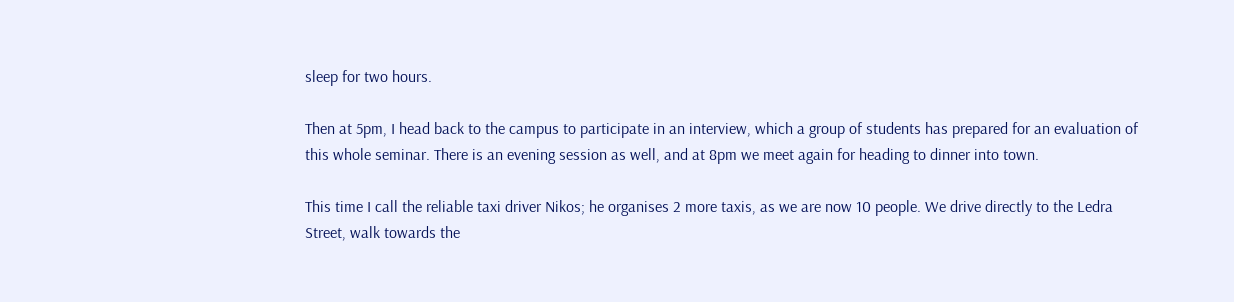sleep for two hours.

Then at 5pm, I head back to the campus to participate in an interview, which a group of students has prepared for an evaluation of this whole seminar. There is an evening session as well, and at 8pm we meet again for heading to dinner into town.

This time I call the reliable taxi driver Nikos; he organises 2 more taxis, as we are now 10 people. We drive directly to the Ledra Street, walk towards the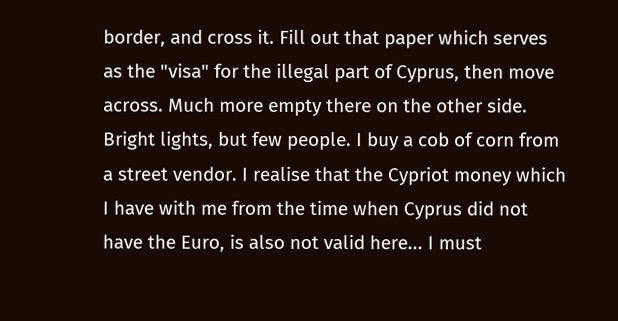border, and cross it. Fill out that paper which serves as the "visa" for the illegal part of Cyprus, then move across. Much more empty there on the other side. Bright lights, but few people. I buy a cob of corn from a street vendor. I realise that the Cypriot money which I have with me from the time when Cyprus did not have the Euro, is also not valid here... I must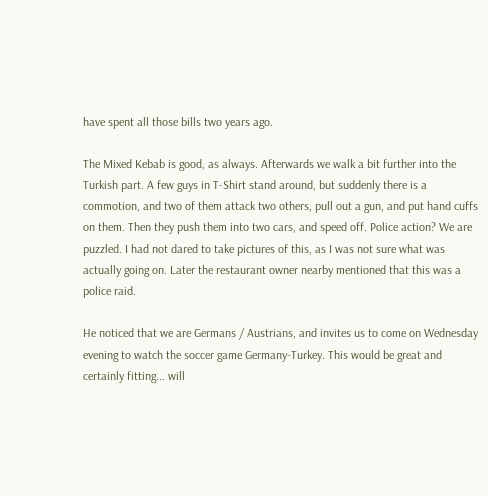have spent all those bills two years ago.

The Mixed Kebab is good, as always. Afterwards we walk a bit further into the Turkish part. A few guys in T-Shirt stand around, but suddenly there is a commotion, and two of them attack two others, pull out a gun, and put hand cuffs on them. Then they push them into two cars, and speed off. Police action? We are puzzled. I had not dared to take pictures of this, as I was not sure what was actually going on. Later the restaurant owner nearby mentioned that this was a police raid.

He noticed that we are Germans / Austrians, and invites us to come on Wednesday evening to watch the soccer game Germany-Turkey. This would be great and certainly fitting... will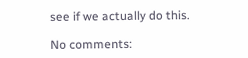see if we actually do this.

No comments: